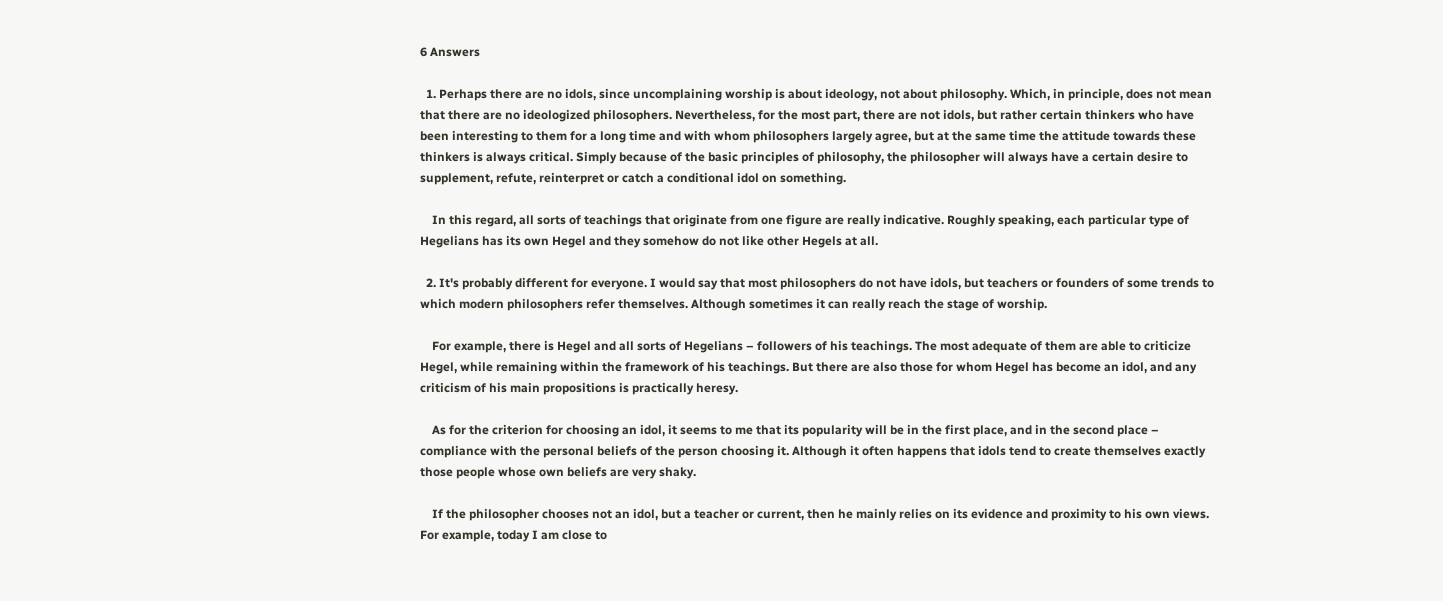6 Answers

  1. Perhaps there are no idols, since uncomplaining worship is about ideology, not about philosophy. Which, in principle, does not mean that there are no ideologized philosophers. Nevertheless, for the most part, there are not idols, but rather certain thinkers who have been interesting to them for a long time and with whom philosophers largely agree, but at the same time the attitude towards these thinkers is always critical. Simply because of the basic principles of philosophy, the philosopher will always have a certain desire to supplement, refute, reinterpret or catch a conditional idol on something.

    In this regard, all sorts of teachings that originate from one figure are really indicative. Roughly speaking, each particular type of Hegelians has its own Hegel and they somehow do not like other Hegels at all.

  2. It's probably different for everyone. I would say that most philosophers do not have idols, but teachers or founders of some trends to which modern philosophers refer themselves. Although sometimes it can really reach the stage of worship.

    For example, there is Hegel and all sorts of Hegelians – followers of his teachings. The most adequate of them are able to criticize Hegel, while remaining within the framework of his teachings. But there are also those for whom Hegel has become an idol, and any criticism of his main propositions is practically heresy.

    As for the criterion for choosing an idol, it seems to me that its popularity will be in the first place, and in the second place – compliance with the personal beliefs of the person choosing it. Although it often happens that idols tend to create themselves exactly those people whose own beliefs are very shaky.

    If the philosopher chooses not an idol, but a teacher or current, then he mainly relies on its evidence and proximity to his own views. For example, today I am close to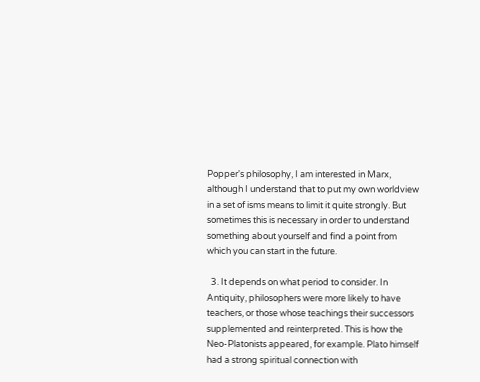Popper's philosophy, I am interested in Marx, although I understand that to put my own worldview in a set of isms means to limit it quite strongly. But sometimes this is necessary in order to understand something about yourself and find a point from which you can start in the future.

  3. It depends on what period to consider. In Antiquity, philosophers were more likely to have teachers, or those whose teachings their successors supplemented and reinterpreted. This is how the Neo-Platonists appeared, for example. Plato himself had a strong spiritual connection with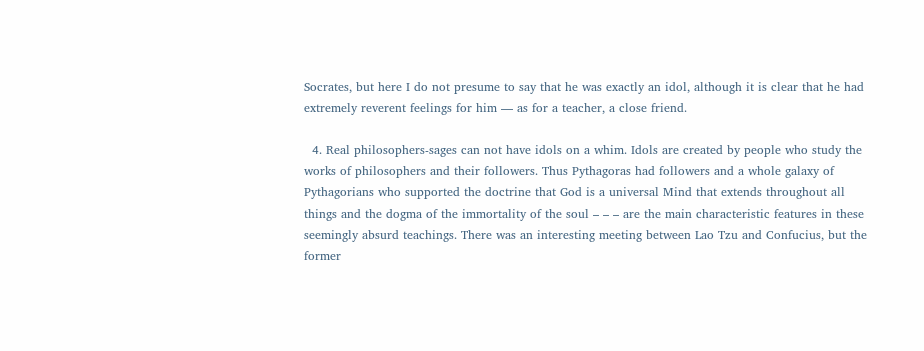Socrates, but here I do not presume to say that he was exactly an idol, although it is clear that he had extremely reverent feelings for him — as for a teacher, a close friend.

  4. Real philosophers-sages can not have idols on a whim. Idols are created by people who study the works of philosophers and their followers. Thus Pythagoras had followers and a whole galaxy of Pythagorians who supported the doctrine that God is a universal Mind that extends throughout all things and the dogma of the immortality of the soul – – – are the main characteristic features in these seemingly absurd teachings. There was an interesting meeting between Lao Tzu and Confucius, but the former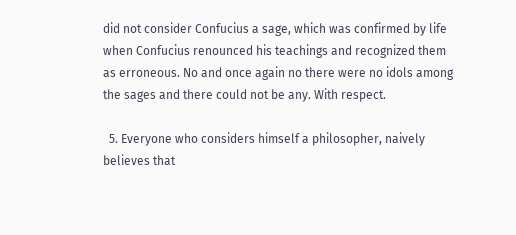did not consider Confucius a sage, which was confirmed by life when Confucius renounced his teachings and recognized them as erroneous. No and once again no there were no idols among the sages and there could not be any. With respect.

  5. Everyone who considers himself a philosopher, naively believes that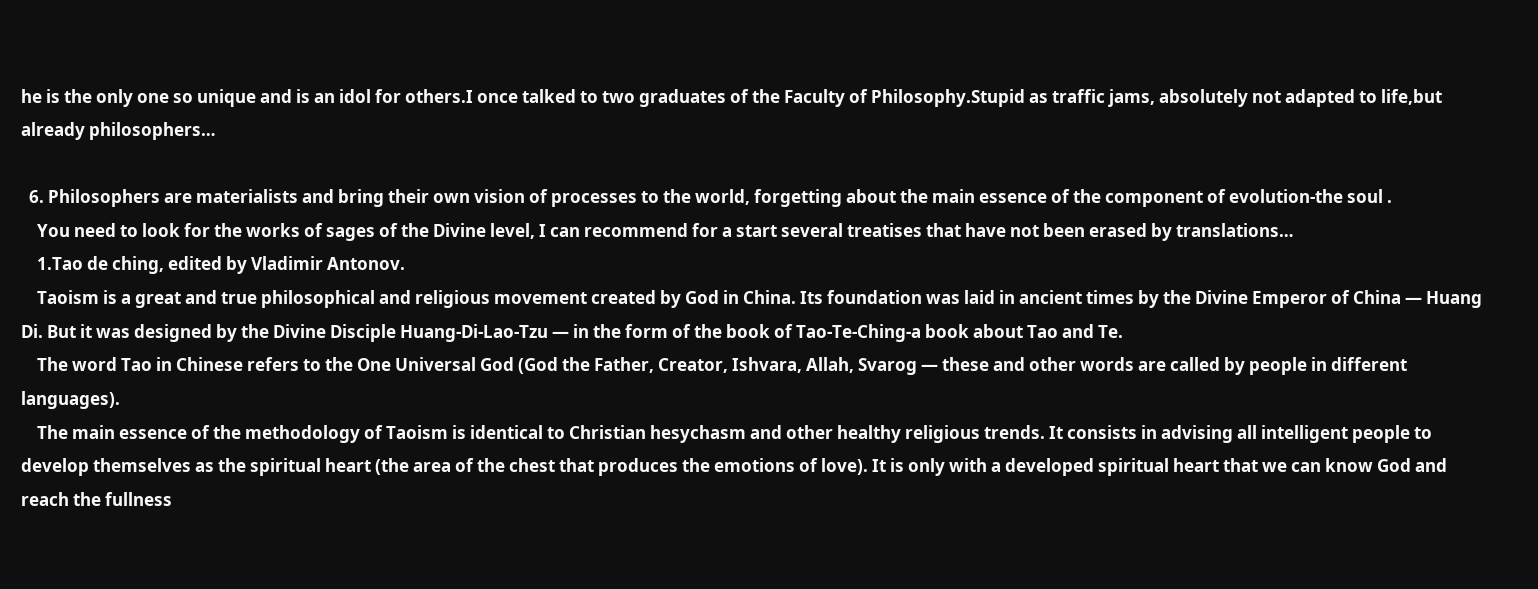he is the only one so unique and is an idol for others.I once talked to two graduates of the Faculty of Philosophy.Stupid as traffic jams, absolutely not adapted to life,but already philosophers…

  6. Philosophers are materialists and bring their own vision of processes to the world, forgetting about the main essence of the component of evolution-the soul .
    You need to look for the works of sages of the Divine level, I can recommend for a start several treatises that have not been erased by translations…
    1.Tao de ching, edited by Vladimir Antonov.
    Taoism is a great and true philosophical and religious movement created by God in China. Its foundation was laid in ancient times by the Divine Emperor of China — Huang Di. But it was designed by the Divine Disciple Huang-Di-Lao-Tzu — in the form of the book of Tao-Te-Ching-a book about Tao and Te.
    The word Tao in Chinese refers to the One Universal God (God the Father, Creator, Ishvara, Allah, Svarog — these and other words are called by people in different languages).
    The main essence of the methodology of Taoism is identical to Christian hesychasm and other healthy religious trends. It consists in advising all intelligent people to develop themselves as the spiritual heart (the area of the chest that produces the emotions of love). It is only with a developed spiritual heart that we can know God and reach the fullness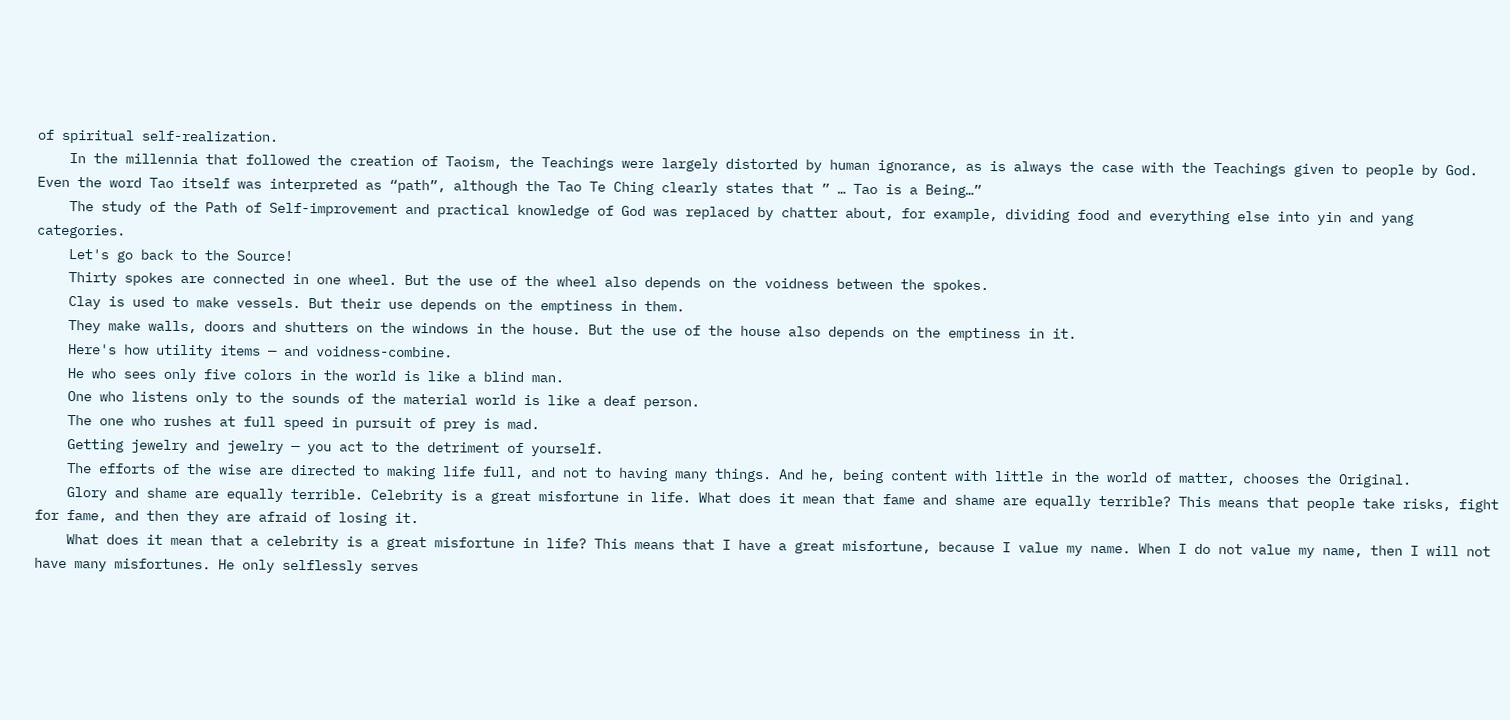of spiritual self-realization.
    In the millennia that followed the creation of Taoism, the Teachings were largely distorted by human ignorance, as is always the case with the Teachings given to people by God. Even the word Tao itself was interpreted as “path”, although the Tao Te Ching clearly states that ” … Tao is a Being…”
    The study of the Path of Self-improvement and practical knowledge of God was replaced by chatter about, for example, dividing food and everything else into yin and yang categories.
    Let's go back to the Source!
    Thirty spokes are connected in one wheel. But the use of the wheel also depends on the voidness between the spokes.
    Clay is used to make vessels. But their use depends on the emptiness in them.
    They make walls, doors and shutters on the windows in the house. But the use of the house also depends on the emptiness in it.
    Here's how utility items — and voidness-combine.
    He who sees only five colors in the world is like a blind man.
    One who listens only to the sounds of the material world is like a deaf person.
    The one who rushes at full speed in pursuit of prey is mad.
    Getting jewelry and jewelry — you act to the detriment of yourself.
    The efforts of the wise are directed to making life full, and not to having many things. And he, being content with little in the world of matter, chooses the Original.
    Glory and shame are equally terrible. Celebrity is a great misfortune in life. What does it mean that fame and shame are equally terrible? This means that people take risks, fight for fame, and then they are afraid of losing it.
    What does it mean that a celebrity is a great misfortune in life? This means that I have a great misfortune, because I value my name. When I do not value my name, then I will not have many misfortunes. He only selflessly serves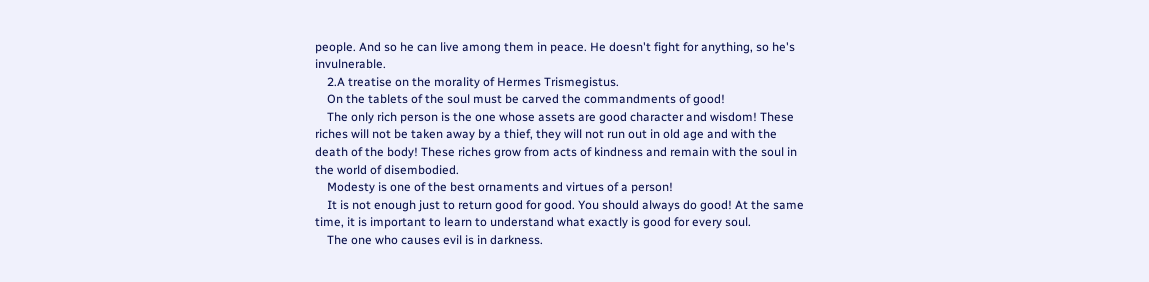people. And so he can live among them in peace. He doesn't fight for anything, so he's invulnerable.
    2.A treatise on the morality of Hermes Trismegistus.
    On the tablets of the soul must be carved the commandments of good!
    The only rich person is the one whose assets are good character and wisdom! These riches will not be taken away by a thief, they will not run out in old age and with the death of the body! These riches grow from acts of kindness and remain with the soul in the world of disembodied.
    Modesty is one of the best ornaments and virtues of a person!
    It is not enough just to return good for good. You should always do good! At the same time, it is important to learn to understand what exactly is good for every soul.
    The one who causes evil is in darkness.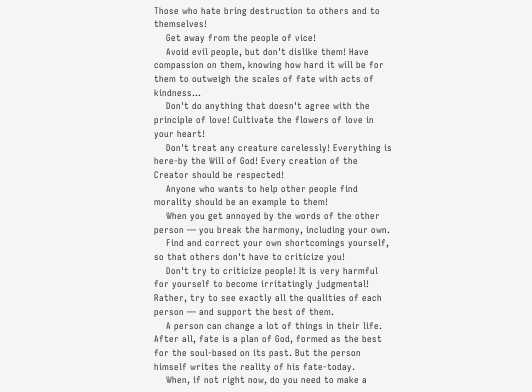Those who hate bring destruction to others and to themselves!
    Get away from the people of vice!
    Avoid evil people, but don't dislike them! Have compassion on them, knowing how hard it will be for them to outweigh the scales of fate with acts of kindness…
    Don't do anything that doesn't agree with the principle of love! Cultivate the flowers of love in your heart!
    Don't treat any creature carelessly! Everything is here-by the Will of God! Every creation of the Creator should be respected!
    Anyone who wants to help other people find morality should be an example to them!
    When you get annoyed by the words of the other person — you break the harmony, including your own.
    Find and correct your own shortcomings yourself, so that others don't have to criticize you!
    Don't try to criticize people! It is very harmful for yourself to become irritatingly judgmental! Rather, try to see exactly all the qualities of each person — and support the best of them.
    A person can change a lot of things in their life. After all, fate is a plan of God, formed as the best for the soul-based on its past. But the person himself writes the reality of his fate-today.
    When, if not right now, do you need to make a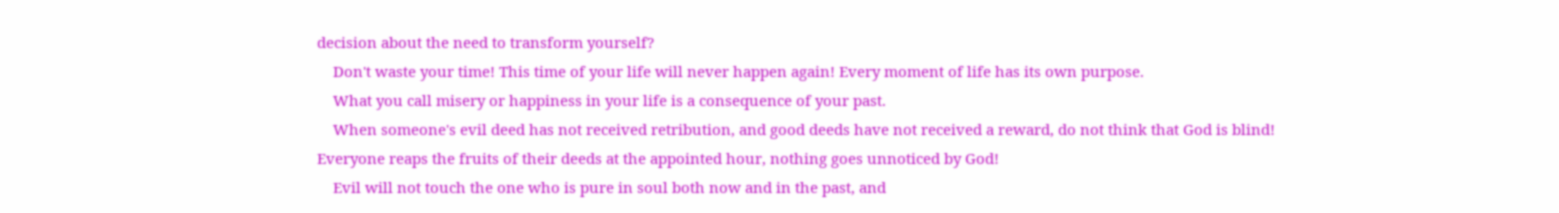decision about the need to transform yourself?
    Don't waste your time! This time of your life will never happen again! Every moment of life has its own purpose.
    What you call misery or happiness in your life is a consequence of your past.
    When someone's evil deed has not received retribution, and good deeds have not received a reward, do not think that God is blind! Everyone reaps the fruits of their deeds at the appointed hour, nothing goes unnoticed by God!
    Evil will not touch the one who is pure in soul both now and in the past, and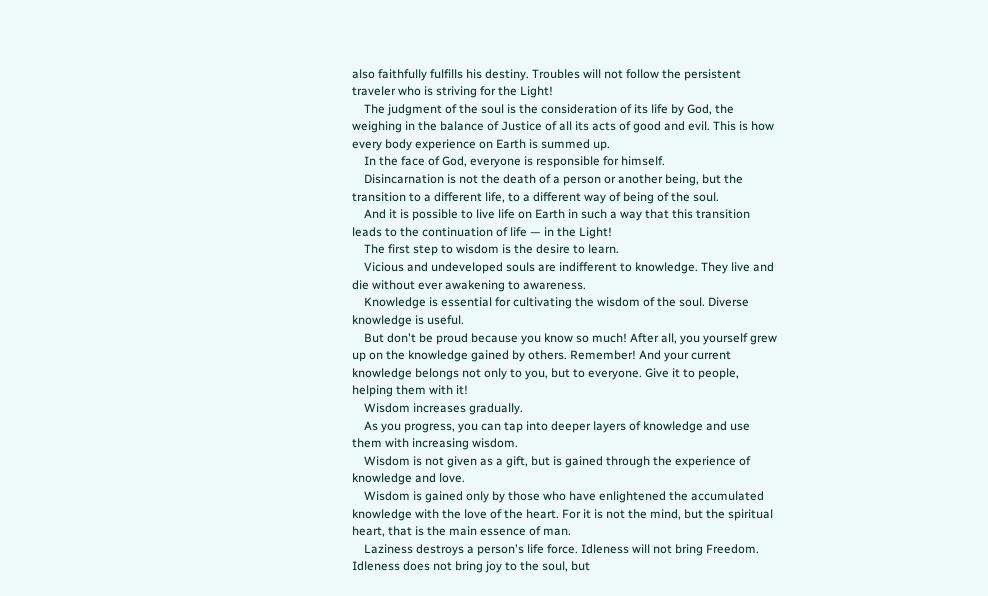also faithfully fulfills his destiny. Troubles will not follow the persistent traveler who is striving for the Light!
    The judgment of the soul is the consideration of its life by God, the weighing in the balance of Justice of all its acts of good and evil. This is how every body experience on Earth is summed up.
    In the face of God, everyone is responsible for himself.
    Disincarnation is not the death of a person or another being, but the transition to a different life, to a different way of being of the soul.
    And it is possible to live life on Earth in such a way that this transition leads to the continuation of life — in the Light!
    The first step to wisdom is the desire to learn.
    Vicious and undeveloped souls are indifferent to knowledge. They live and die without ever awakening to awareness.
    Knowledge is essential for cultivating the wisdom of the soul. Diverse knowledge is useful.
    But don't be proud because you know so much! After all, you yourself grew up on the knowledge gained by others. Remember! And your current knowledge belongs not only to you, but to everyone. Give it to people, helping them with it!
    Wisdom increases gradually.
    As you progress, you can tap into deeper layers of knowledge and use them with increasing wisdom.
    Wisdom is not given as a gift, but is gained through the experience of knowledge and love.
    Wisdom is gained only by those who have enlightened the accumulated knowledge with the love of the heart. For it is not the mind, but the spiritual heart, that is the main essence of man.
    Laziness destroys a person's life force. Idleness will not bring Freedom. Idleness does not bring joy to the soul, but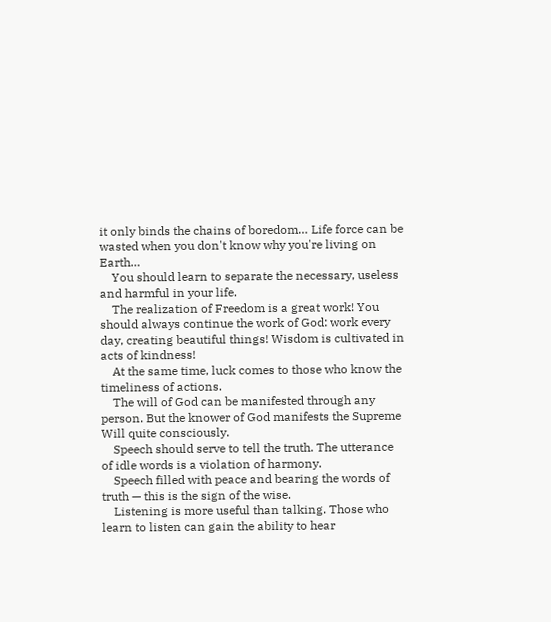it only binds the chains of boredom… Life force can be wasted when you don't know why you're living on Earth…
    You should learn to separate the necessary, useless and harmful in your life.
    The realization of Freedom is a great work! You should always continue the work of God: work every day, creating beautiful things! Wisdom is cultivated in acts of kindness!
    At the same time, luck comes to those who know the timeliness of actions.
    The will of God can be manifested through any person. But the knower of God manifests the Supreme Will quite consciously.
    Speech should serve to tell the truth. The utterance of idle words is a violation of harmony.
    Speech filled with peace and bearing the words of truth — this is the sign of the wise.
    Listening is more useful than talking. Those who learn to listen can gain the ability to hear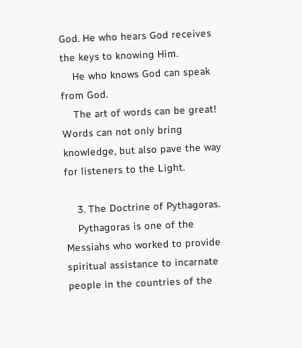God. He who hears God receives the keys to knowing Him.
    He who knows God can speak from God.
    The art of words can be great! Words can not only bring knowledge, but also pave the way for listeners to the Light.

    3. The Doctrine of Pythagoras.
    Pythagoras is one of the Messiahs who worked to provide spiritual assistance to incarnate people in the countries of the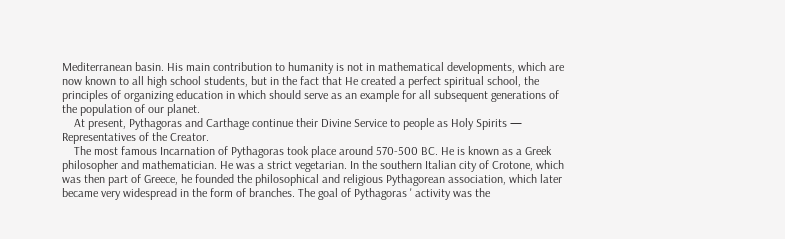Mediterranean basin. His main contribution to humanity is not in mathematical developments, which are now known to all high school students, but in the fact that He created a perfect spiritual school, the principles of organizing education in which should serve as an example for all subsequent generations of the population of our planet.
    At present, Pythagoras and Carthage continue their Divine Service to people as Holy Spirits — Representatives of the Creator.
    The most famous Incarnation of Pythagoras took place around 570-500 BC. He is known as a Greek philosopher and mathematician. He was a strict vegetarian. In the southern Italian city of Crotone, which was then part of Greece, he founded the philosophical and religious Pythagorean association, which later became very widespread in the form of branches. The goal of Pythagoras ' activity was the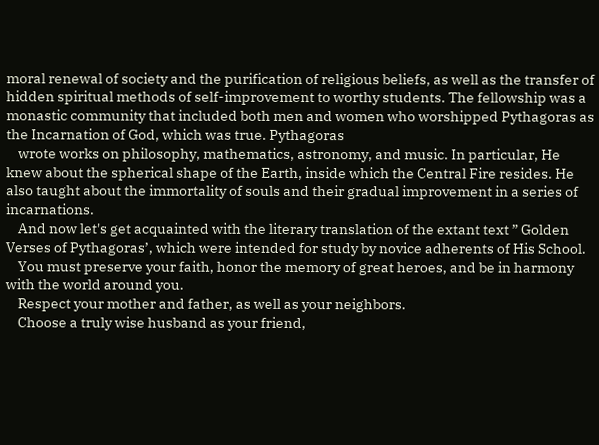moral renewal of society and the purification of religious beliefs, as well as the transfer of hidden spiritual methods of self-improvement to worthy students. The fellowship was a monastic community that included both men and women who worshipped Pythagoras as the Incarnation of God, which was true. Pythagoras
    wrote works on philosophy, mathematics, astronomy, and music. In particular, He knew about the spherical shape of the Earth, inside which the Central Fire resides. He also taught about the immortality of souls and their gradual improvement in a series of incarnations.
    And now let's get acquainted with the literary translation of the extant text ” Golden Verses of Pythagoras’, which were intended for study by novice adherents of His School.
    You must preserve your faith, honor the memory of great heroes, and be in harmony with the world around you.
    Respect your mother and father, as well as your neighbors.
    Choose a truly wise husband as your friend,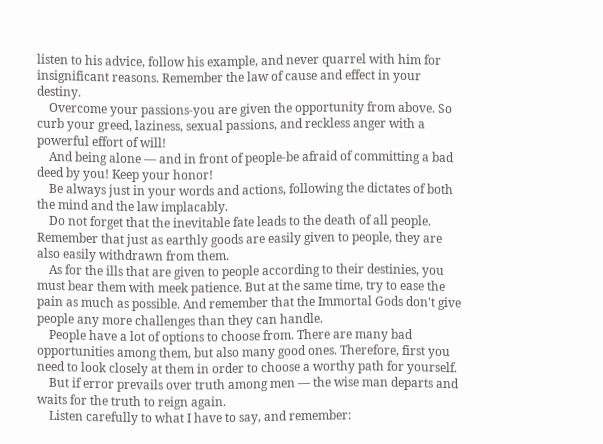listen to his advice, follow his example, and never quarrel with him for insignificant reasons. Remember the law of cause and effect in your destiny.
    Overcome your passions-you are given the opportunity from above. So curb your greed, laziness, sexual passions, and reckless anger with a powerful effort of will!
    And being alone — and in front of people-be afraid of committing a bad deed by you! Keep your honor!
    Be always just in your words and actions, following the dictates of both the mind and the law implacably.
    Do not forget that the inevitable fate leads to the death of all people. Remember that just as earthly goods are easily given to people, they are also easily withdrawn from them.
    As for the ills that are given to people according to their destinies, you must bear them with meek patience. But at the same time, try to ease the pain as much as possible. And remember that the Immortal Gods don't give people any more challenges than they can handle.
    People have a lot of options to choose from. There are many bad opportunities among them, but also many good ones. Therefore, first you need to look closely at them in order to choose a worthy path for yourself.
    But if error prevails over truth among men — the wise man departs and waits for the truth to reign again.
    Listen carefully to what I have to say, and remember: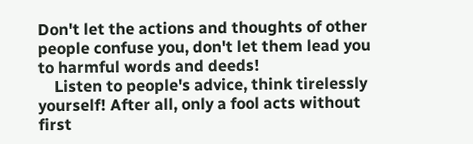Don't let the actions and thoughts of other people confuse you, don't let them lead you to harmful words and deeds!
    Listen to people's advice, think tirelessly yourself! After all, only a fool acts without first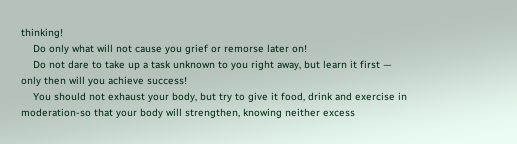thinking!
    Do only what will not cause you grief or remorse later on!
    Do not dare to take up a task unknown to you right away, but learn it first — only then will you achieve success!
    You should not exhaust your body, but try to give it food, drink and exercise in moderation-so that your body will strengthen, knowing neither excess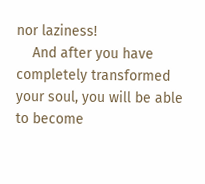nor laziness!
    And after you have completely transformed your soul, you will be able to become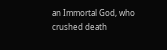an Immortal God, who crushed death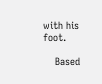with his foot.

    Based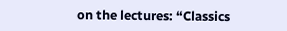on the lectures: “Classics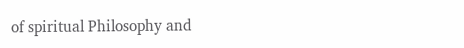of spiritual Philosophy and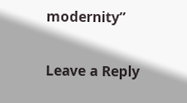modernity”

Leave a Reply